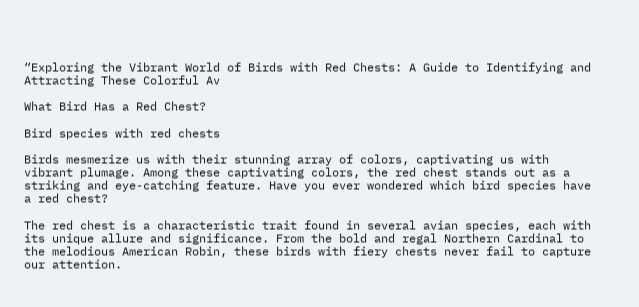“Exploring the Vibrant World of Birds with Red Chests: A Guide to Identifying and Attracting These Colorful Av

What Bird Has a Red Chest?

Bird species with red chests

Birds mesmerize us with their stunning array of colors, captivating us with vibrant plumage. Among these captivating colors, the red chest stands out as a striking and eye-catching feature. Have you ever wondered which bird species have a red chest?

The red chest is a characteristic trait found in several avian species, each with its unique allure and significance. From the bold and regal Northern Cardinal to the melodious American Robin, these birds with fiery chests never fail to capture our attention.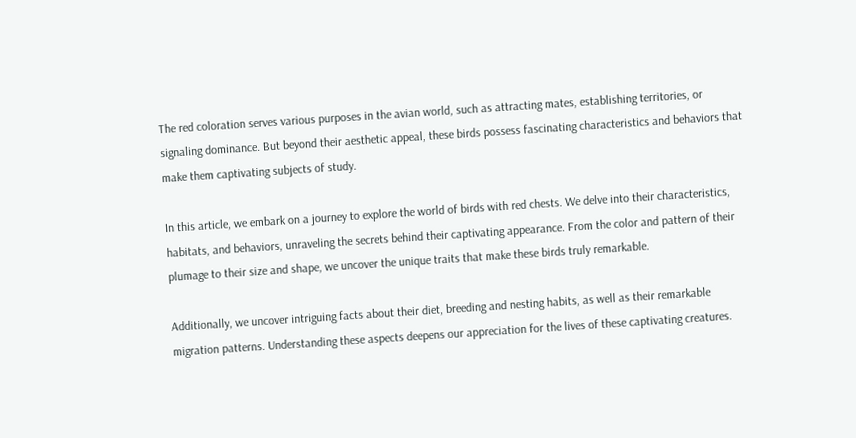The red coloration serves various purposes in the avian world, such as attracting mates, establishing territories, or signaling dominance. But beyond their aesthetic appeal, these birds possess fascinating characteristics and behaviors that make them captivating subjects of study.

In this article, we embark on a journey to explore the world of birds with red chests. We delve into their characteristics, habitats, and behaviors, unraveling the secrets behind their captivating appearance. From the color and pattern of their plumage to their size and shape, we uncover the unique traits that make these birds truly remarkable.

Additionally, we uncover intriguing facts about their diet, breeding and nesting habits, as well as their remarkable migration patterns. Understanding these aspects deepens our appreciation for the lives of these captivating creatures.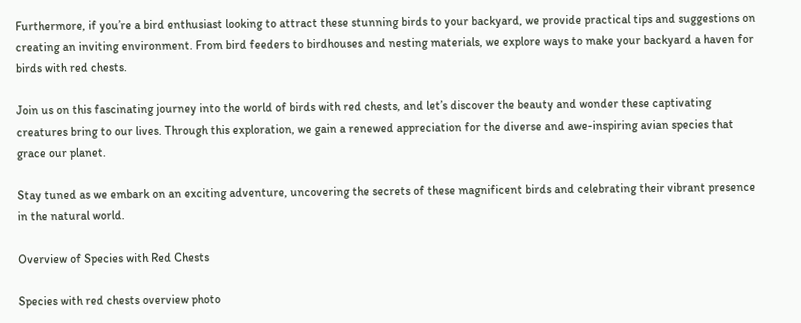Furthermore, if you’re a bird enthusiast looking to attract these stunning birds to your backyard, we provide practical tips and suggestions on creating an inviting environment. From bird feeders to birdhouses and nesting materials, we explore ways to make your backyard a haven for birds with red chests.

Join us on this fascinating journey into the world of birds with red chests, and let’s discover the beauty and wonder these captivating creatures bring to our lives. Through this exploration, we gain a renewed appreciation for the diverse and awe-inspiring avian species that grace our planet.

Stay tuned as we embark on an exciting adventure, uncovering the secrets of these magnificent birds and celebrating their vibrant presence in the natural world.

Overview of Species with Red Chests

Species with red chests overview photo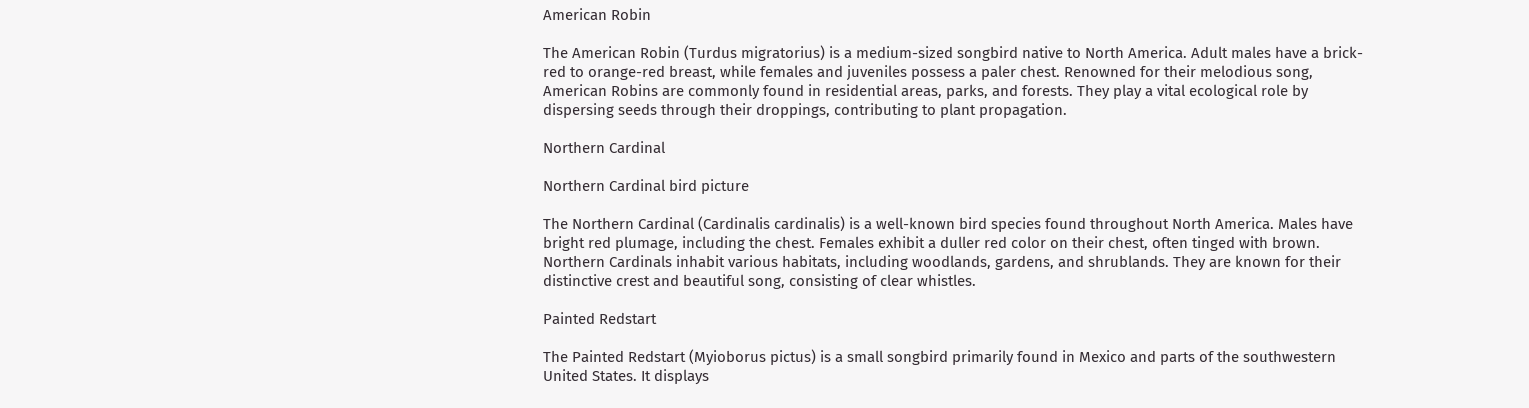American Robin

The American Robin (Turdus migratorius) is a medium-sized songbird native to North America. Adult males have a brick-red to orange-red breast, while females and juveniles possess a paler chest. Renowned for their melodious song, American Robins are commonly found in residential areas, parks, and forests. They play a vital ecological role by dispersing seeds through their droppings, contributing to plant propagation.

Northern Cardinal

Northern Cardinal bird picture

The Northern Cardinal (Cardinalis cardinalis) is a well-known bird species found throughout North America. Males have bright red plumage, including the chest. Females exhibit a duller red color on their chest, often tinged with brown. Northern Cardinals inhabit various habitats, including woodlands, gardens, and shrublands. They are known for their distinctive crest and beautiful song, consisting of clear whistles.

Painted Redstart

The Painted Redstart (Myioborus pictus) is a small songbird primarily found in Mexico and parts of the southwestern United States. It displays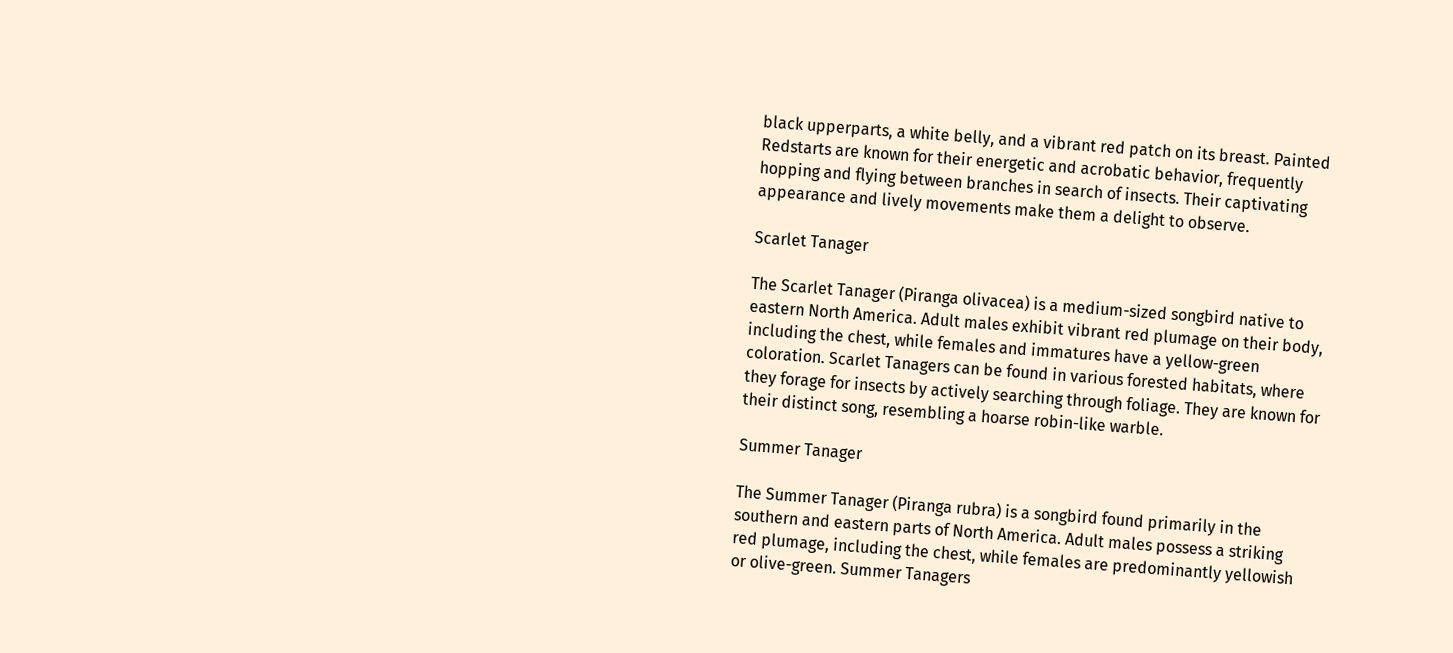black upperparts, a white belly, and a vibrant red patch on its breast. Painted Redstarts are known for their energetic and acrobatic behavior, frequently hopping and flying between branches in search of insects. Their captivating appearance and lively movements make them a delight to observe.

Scarlet Tanager

The Scarlet Tanager (Piranga olivacea) is a medium-sized songbird native to eastern North America. Adult males exhibit vibrant red plumage on their body, including the chest, while females and immatures have a yellow-green coloration. Scarlet Tanagers can be found in various forested habitats, where they forage for insects by actively searching through foliage. They are known for their distinct song, resembling a hoarse robin-like warble.

Summer Tanager

The Summer Tanager (Piranga rubra) is a songbird found primarily in the southern and eastern parts of North America. Adult males possess a striking red plumage, including the chest, while females are predominantly yellowish or olive-green. Summer Tanagers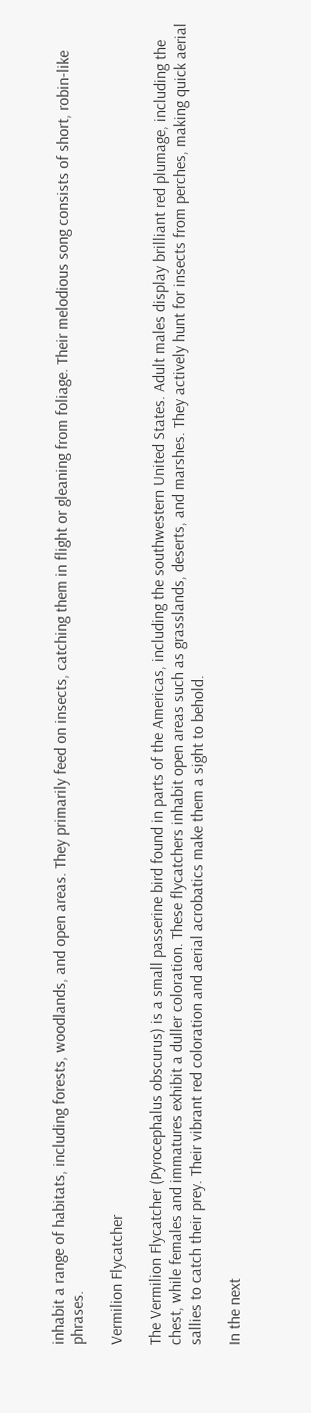inhabit a range of habitats, including forests, woodlands, and open areas. They primarily feed on insects, catching them in flight or gleaning from foliage. Their melodious song consists of short, robin-like phrases.

Vermilion Flycatcher

The Vermilion Flycatcher (Pyrocephalus obscurus) is a small passerine bird found in parts of the Americas, including the southwestern United States. Adult males display brilliant red plumage, including the chest, while females and immatures exhibit a duller coloration. These flycatchers inhabit open areas such as grasslands, deserts, and marshes. They actively hunt for insects from perches, making quick aerial sallies to catch their prey. Their vibrant red coloration and aerial acrobatics make them a sight to behold.

In the next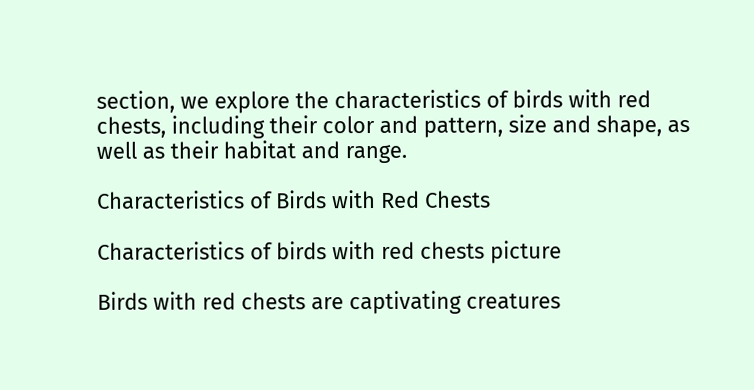section, we explore the characteristics of birds with red chests, including their color and pattern, size and shape, as well as their habitat and range.

Characteristics of Birds with Red Chests

Characteristics of birds with red chests picture

Birds with red chests are captivating creatures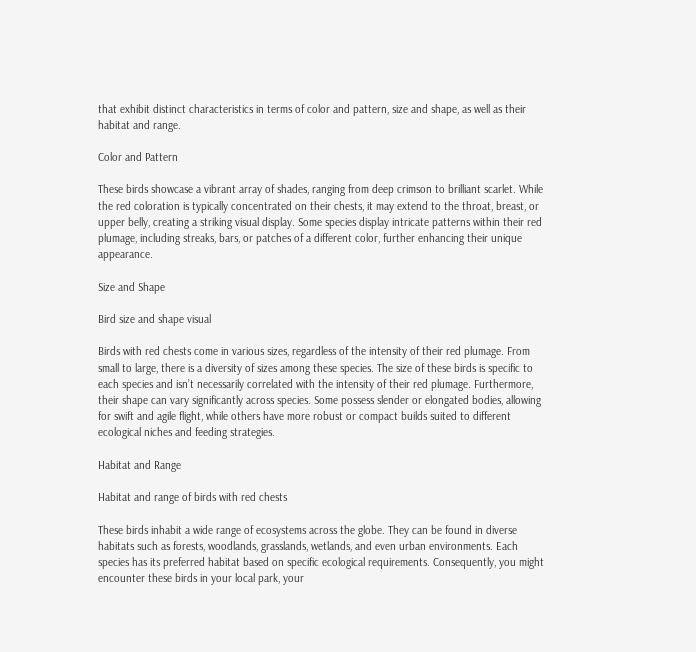that exhibit distinct characteristics in terms of color and pattern, size and shape, as well as their habitat and range.

Color and Pattern

These birds showcase a vibrant array of shades, ranging from deep crimson to brilliant scarlet. While the red coloration is typically concentrated on their chests, it may extend to the throat, breast, or upper belly, creating a striking visual display. Some species display intricate patterns within their red plumage, including streaks, bars, or patches of a different color, further enhancing their unique appearance.

Size and Shape

Bird size and shape visual

Birds with red chests come in various sizes, regardless of the intensity of their red plumage. From small to large, there is a diversity of sizes among these species. The size of these birds is specific to each species and isn’t necessarily correlated with the intensity of their red plumage. Furthermore, their shape can vary significantly across species. Some possess slender or elongated bodies, allowing for swift and agile flight, while others have more robust or compact builds suited to different ecological niches and feeding strategies.

Habitat and Range

Habitat and range of birds with red chests

These birds inhabit a wide range of ecosystems across the globe. They can be found in diverse habitats such as forests, woodlands, grasslands, wetlands, and even urban environments. Each species has its preferred habitat based on specific ecological requirements. Consequently, you might encounter these birds in your local park, your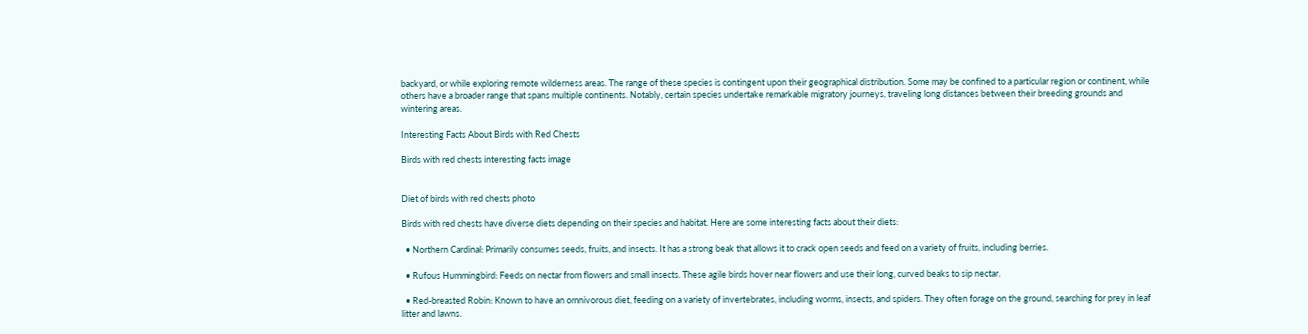backyard, or while exploring remote wilderness areas. The range of these species is contingent upon their geographical distribution. Some may be confined to a particular region or continent, while others have a broader range that spans multiple continents. Notably, certain species undertake remarkable migratory journeys, traveling long distances between their breeding grounds and wintering areas.

Interesting Facts About Birds with Red Chests

Birds with red chests interesting facts image


Diet of birds with red chests photo

Birds with red chests have diverse diets depending on their species and habitat. Here are some interesting facts about their diets:

  • Northern Cardinal: Primarily consumes seeds, fruits, and insects. It has a strong beak that allows it to crack open seeds and feed on a variety of fruits, including berries.

  • Rufous Hummingbird: Feeds on nectar from flowers and small insects. These agile birds hover near flowers and use their long, curved beaks to sip nectar.

  • Red-breasted Robin: Known to have an omnivorous diet, feeding on a variety of invertebrates, including worms, insects, and spiders. They often forage on the ground, searching for prey in leaf litter and lawns.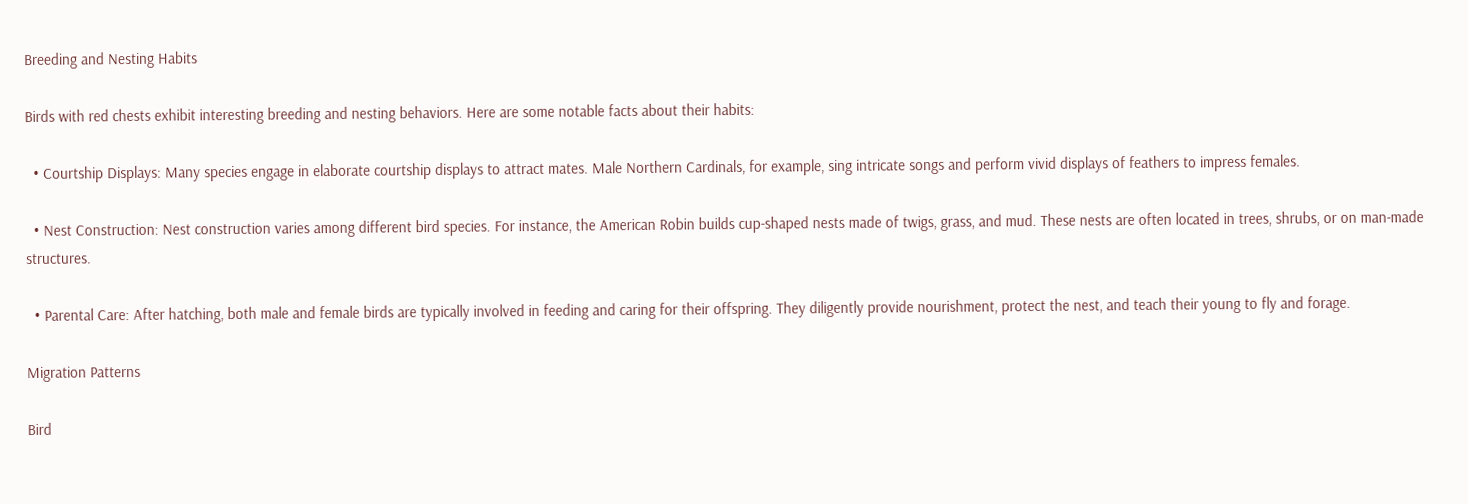Breeding and Nesting Habits

Birds with red chests exhibit interesting breeding and nesting behaviors. Here are some notable facts about their habits:

  • Courtship Displays: Many species engage in elaborate courtship displays to attract mates. Male Northern Cardinals, for example, sing intricate songs and perform vivid displays of feathers to impress females.

  • Nest Construction: Nest construction varies among different bird species. For instance, the American Robin builds cup-shaped nests made of twigs, grass, and mud. These nests are often located in trees, shrubs, or on man-made structures.

  • Parental Care: After hatching, both male and female birds are typically involved in feeding and caring for their offspring. They diligently provide nourishment, protect the nest, and teach their young to fly and forage.

Migration Patterns

Bird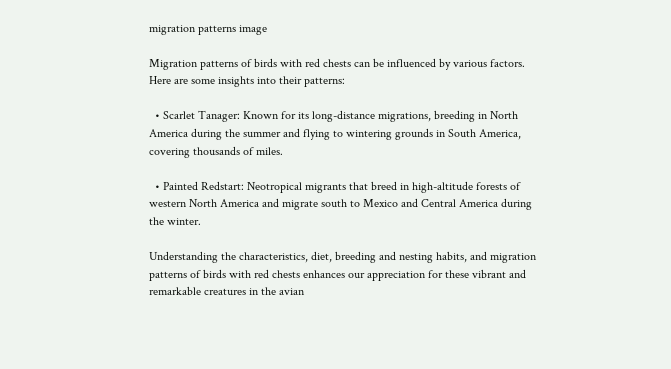migration patterns image

Migration patterns of birds with red chests can be influenced by various factors. Here are some insights into their patterns:

  • Scarlet Tanager: Known for its long-distance migrations, breeding in North America during the summer and flying to wintering grounds in South America, covering thousands of miles.

  • Painted Redstart: Neotropical migrants that breed in high-altitude forests of western North America and migrate south to Mexico and Central America during the winter.

Understanding the characteristics, diet, breeding and nesting habits, and migration patterns of birds with red chests enhances our appreciation for these vibrant and remarkable creatures in the avian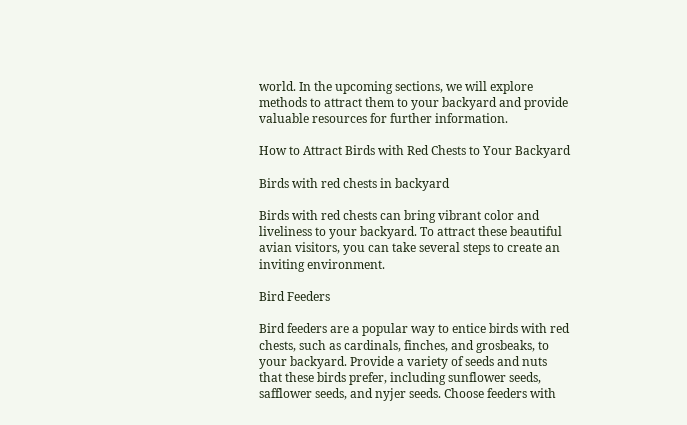world. In the upcoming sections, we will explore methods to attract them to your backyard and provide valuable resources for further information.

How to Attract Birds with Red Chests to Your Backyard

Birds with red chests in backyard

Birds with red chests can bring vibrant color and liveliness to your backyard. To attract these beautiful avian visitors, you can take several steps to create an inviting environment.

Bird Feeders

Bird feeders are a popular way to entice birds with red chests, such as cardinals, finches, and grosbeaks, to your backyard. Provide a variety of seeds and nuts that these birds prefer, including sunflower seeds, safflower seeds, and nyjer seeds. Choose feeders with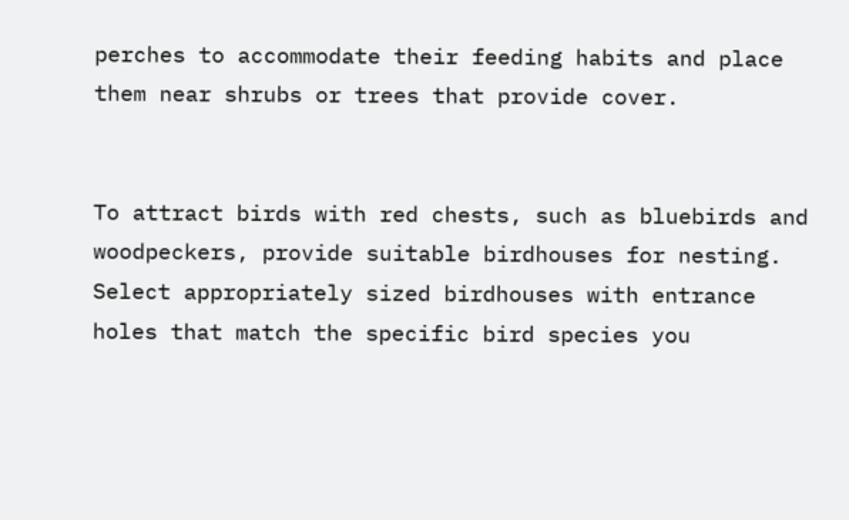perches to accommodate their feeding habits and place them near shrubs or trees that provide cover.


To attract birds with red chests, such as bluebirds and woodpeckers, provide suitable birdhouses for nesting. Select appropriately sized birdhouses with entrance holes that match the specific bird species you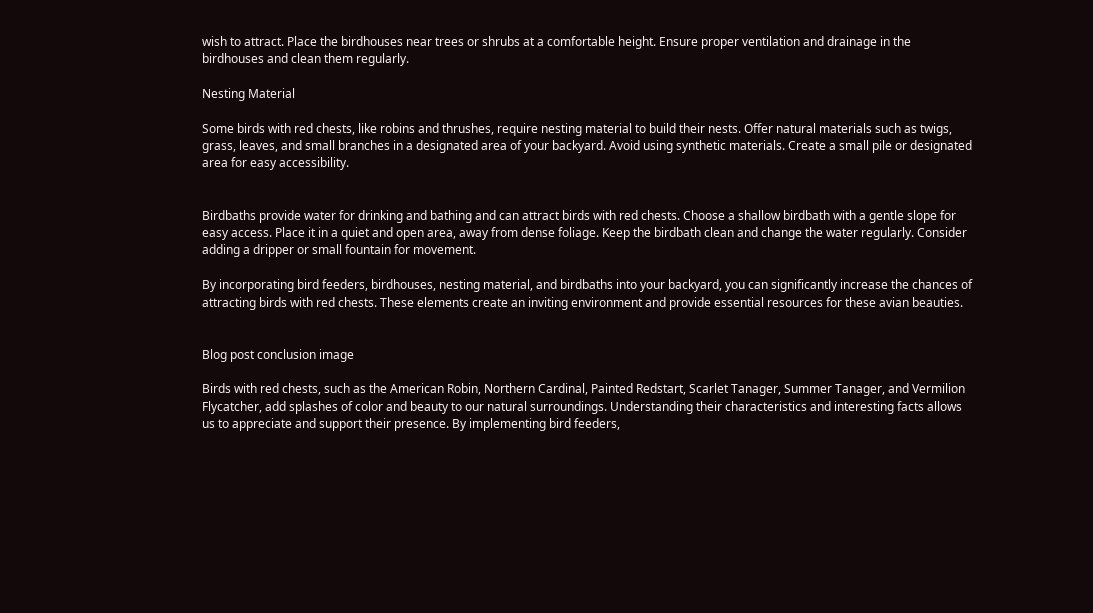wish to attract. Place the birdhouses near trees or shrubs at a comfortable height. Ensure proper ventilation and drainage in the birdhouses and clean them regularly.

Nesting Material

Some birds with red chests, like robins and thrushes, require nesting material to build their nests. Offer natural materials such as twigs, grass, leaves, and small branches in a designated area of your backyard. Avoid using synthetic materials. Create a small pile or designated area for easy accessibility.


Birdbaths provide water for drinking and bathing and can attract birds with red chests. Choose a shallow birdbath with a gentle slope for easy access. Place it in a quiet and open area, away from dense foliage. Keep the birdbath clean and change the water regularly. Consider adding a dripper or small fountain for movement.

By incorporating bird feeders, birdhouses, nesting material, and birdbaths into your backyard, you can significantly increase the chances of attracting birds with red chests. These elements create an inviting environment and provide essential resources for these avian beauties.


Blog post conclusion image

Birds with red chests, such as the American Robin, Northern Cardinal, Painted Redstart, Scarlet Tanager, Summer Tanager, and Vermilion Flycatcher, add splashes of color and beauty to our natural surroundings. Understanding their characteristics and interesting facts allows us to appreciate and support their presence. By implementing bird feeders,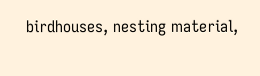birdhouses, nesting material,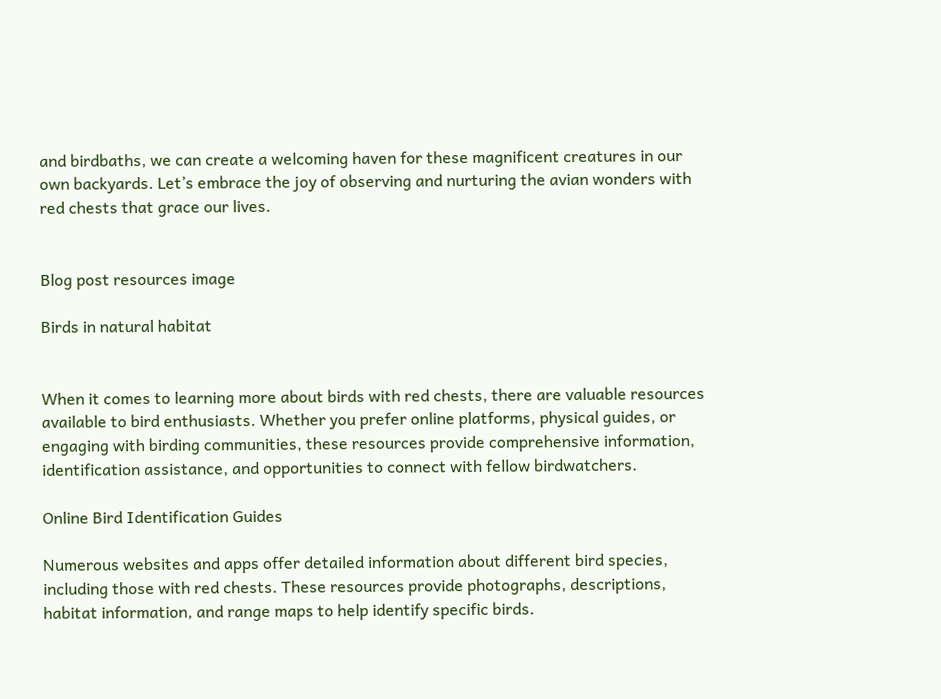and birdbaths, we can create a welcoming haven for these magnificent creatures in our own backyards. Let’s embrace the joy of observing and nurturing the avian wonders with red chests that grace our lives.


Blog post resources image

Birds in natural habitat


When it comes to learning more about birds with red chests, there are valuable resources available to bird enthusiasts. Whether you prefer online platforms, physical guides, or engaging with birding communities, these resources provide comprehensive information, identification assistance, and opportunities to connect with fellow birdwatchers.

Online Bird Identification Guides

Numerous websites and apps offer detailed information about different bird species, including those with red chests. These resources provide photographs, descriptions, habitat information, and range maps to help identify specific birds.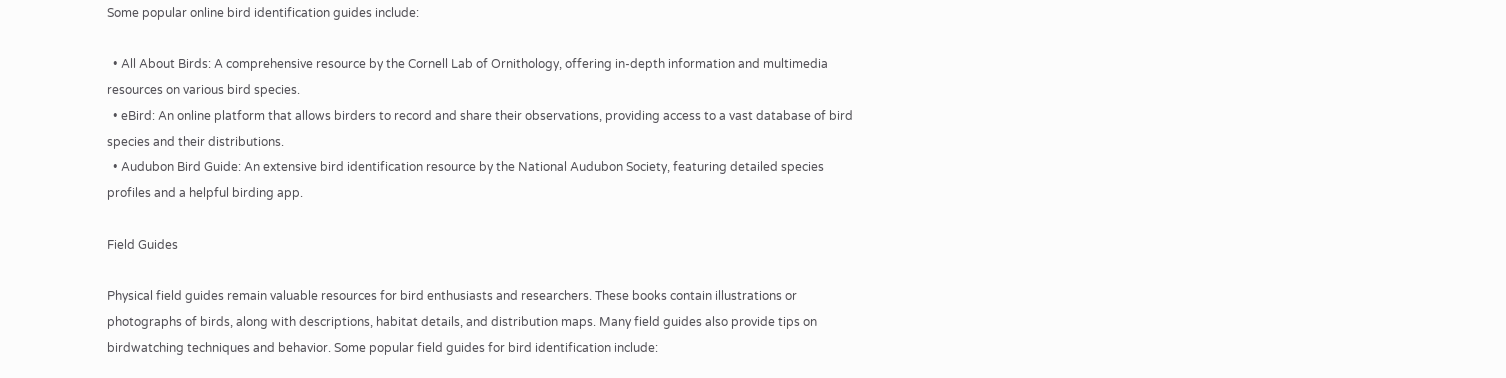Some popular online bird identification guides include:

  • All About Birds: A comprehensive resource by the Cornell Lab of Ornithology, offering in-depth information and multimedia resources on various bird species.
  • eBird: An online platform that allows birders to record and share their observations, providing access to a vast database of bird species and their distributions.
  • Audubon Bird Guide: An extensive bird identification resource by the National Audubon Society, featuring detailed species profiles and a helpful birding app.

Field Guides

Physical field guides remain valuable resources for bird enthusiasts and researchers. These books contain illustrations or photographs of birds, along with descriptions, habitat details, and distribution maps. Many field guides also provide tips on birdwatching techniques and behavior. Some popular field guides for bird identification include: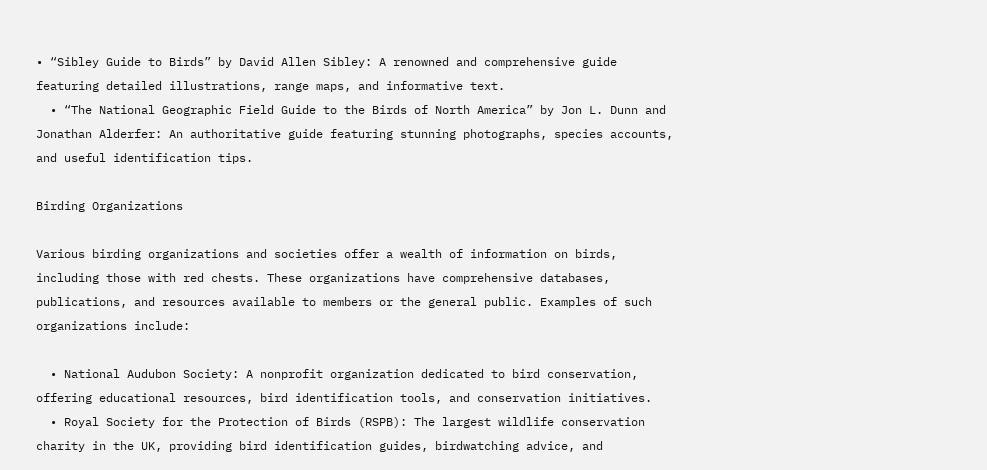• “Sibley Guide to Birds” by David Allen Sibley: A renowned and comprehensive guide featuring detailed illustrations, range maps, and informative text.
  • “The National Geographic Field Guide to the Birds of North America” by Jon L. Dunn and Jonathan Alderfer: An authoritative guide featuring stunning photographs, species accounts, and useful identification tips.

Birding Organizations

Various birding organizations and societies offer a wealth of information on birds, including those with red chests. These organizations have comprehensive databases, publications, and resources available to members or the general public. Examples of such organizations include:

  • National Audubon Society: A nonprofit organization dedicated to bird conservation, offering educational resources, bird identification tools, and conservation initiatives.
  • Royal Society for the Protection of Birds (RSPB): The largest wildlife conservation charity in the UK, providing bird identification guides, birdwatching advice, and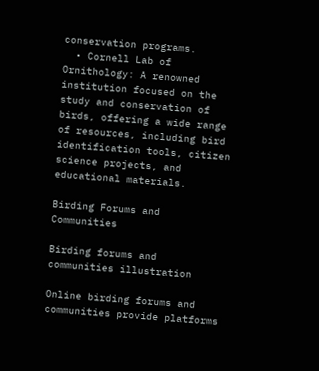conservation programs.
  • Cornell Lab of Ornithology: A renowned institution focused on the study and conservation of birds, offering a wide range of resources, including bird identification tools, citizen science projects, and educational materials.

Birding Forums and Communities

Birding forums and communities illustration

Online birding forums and communities provide platforms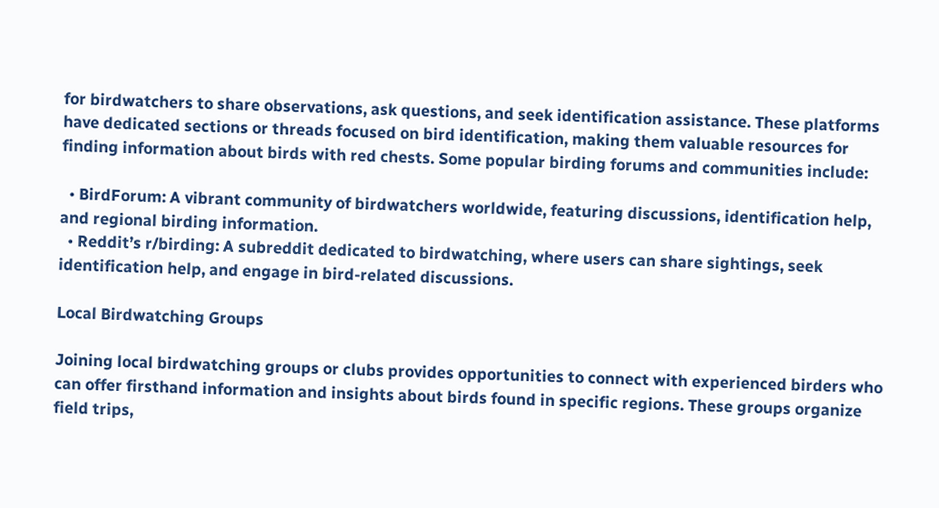for birdwatchers to share observations, ask questions, and seek identification assistance. These platforms have dedicated sections or threads focused on bird identification, making them valuable resources for finding information about birds with red chests. Some popular birding forums and communities include:

  • BirdForum: A vibrant community of birdwatchers worldwide, featuring discussions, identification help, and regional birding information.
  • Reddit’s r/birding: A subreddit dedicated to birdwatching, where users can share sightings, seek identification help, and engage in bird-related discussions.

Local Birdwatching Groups

Joining local birdwatching groups or clubs provides opportunities to connect with experienced birders who can offer firsthand information and insights about birds found in specific regions. These groups organize field trips,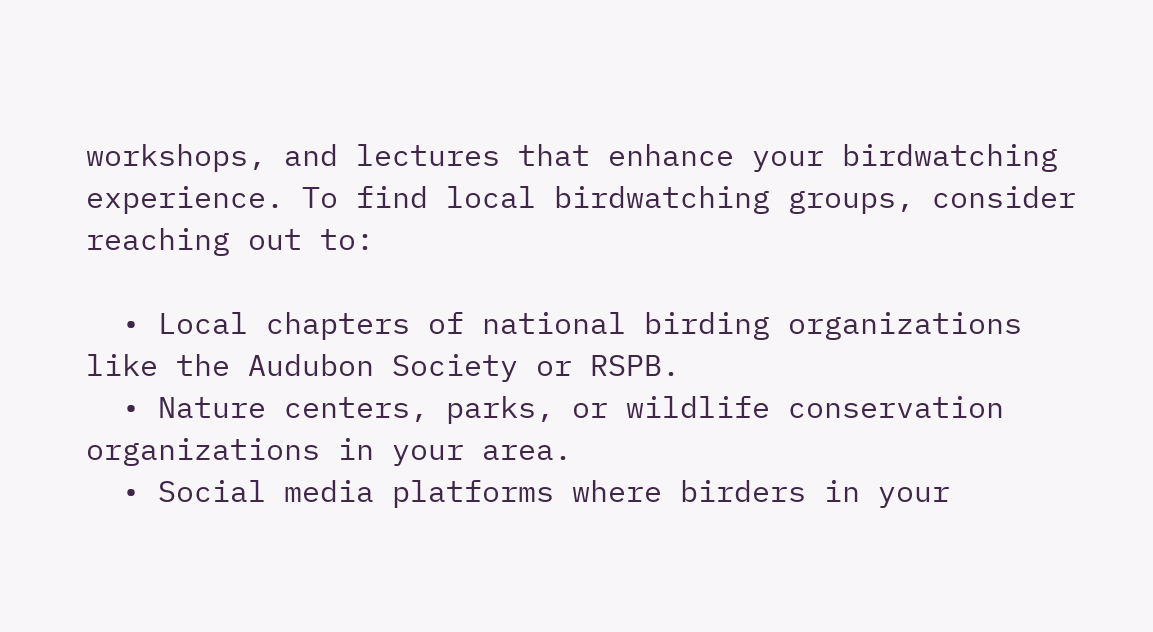workshops, and lectures that enhance your birdwatching experience. To find local birdwatching groups, consider reaching out to:

  • Local chapters of national birding organizations like the Audubon Society or RSPB.
  • Nature centers, parks, or wildlife conservation organizations in your area.
  • Social media platforms where birders in your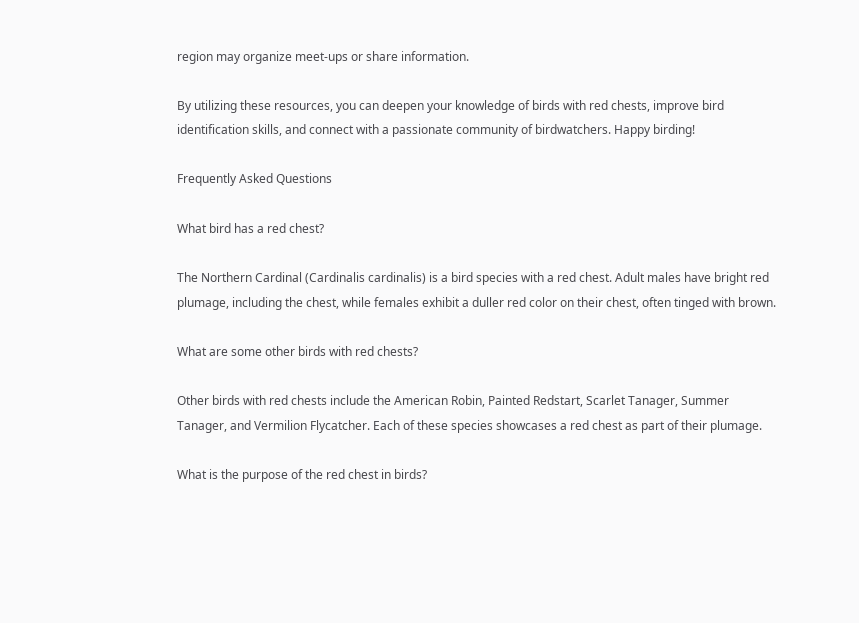region may organize meet-ups or share information.

By utilizing these resources, you can deepen your knowledge of birds with red chests, improve bird identification skills, and connect with a passionate community of birdwatchers. Happy birding!

Frequently Asked Questions

What bird has a red chest?

The Northern Cardinal (Cardinalis cardinalis) is a bird species with a red chest. Adult males have bright red plumage, including the chest, while females exhibit a duller red color on their chest, often tinged with brown.

What are some other birds with red chests?

Other birds with red chests include the American Robin, Painted Redstart, Scarlet Tanager, Summer Tanager, and Vermilion Flycatcher. Each of these species showcases a red chest as part of their plumage.

What is the purpose of the red chest in birds?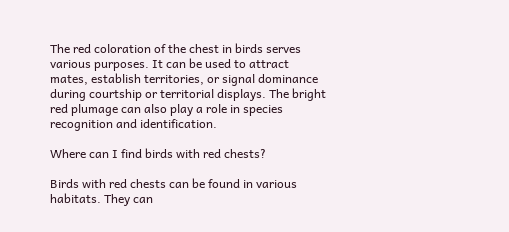The red coloration of the chest in birds serves various purposes. It can be used to attract mates, establish territories, or signal dominance during courtship or territorial displays. The bright red plumage can also play a role in species recognition and identification.

Where can I find birds with red chests?

Birds with red chests can be found in various habitats. They can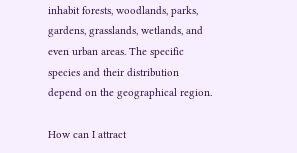inhabit forests, woodlands, parks, gardens, grasslands, wetlands, and even urban areas. The specific species and their distribution depend on the geographical region.

How can I attract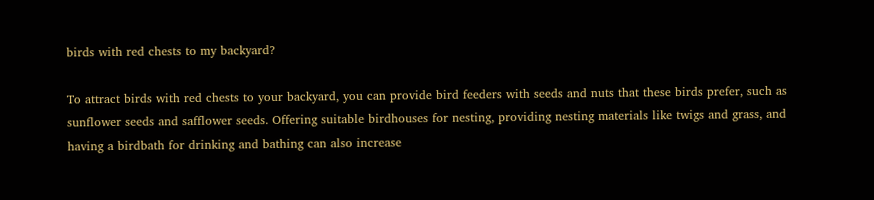birds with red chests to my backyard?

To attract birds with red chests to your backyard, you can provide bird feeders with seeds and nuts that these birds prefer, such as sunflower seeds and safflower seeds. Offering suitable birdhouses for nesting, providing nesting materials like twigs and grass, and having a birdbath for drinking and bathing can also increase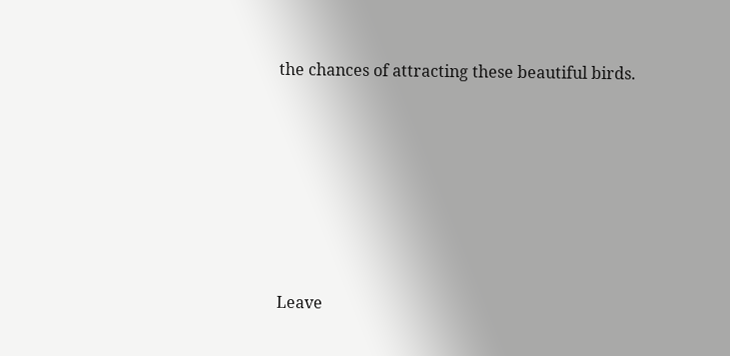the chances of attracting these beautiful birds.






Leave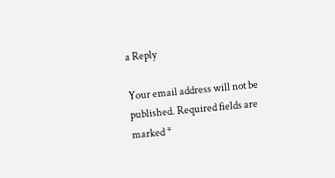a Reply

Your email address will not be published. Required fields are marked *